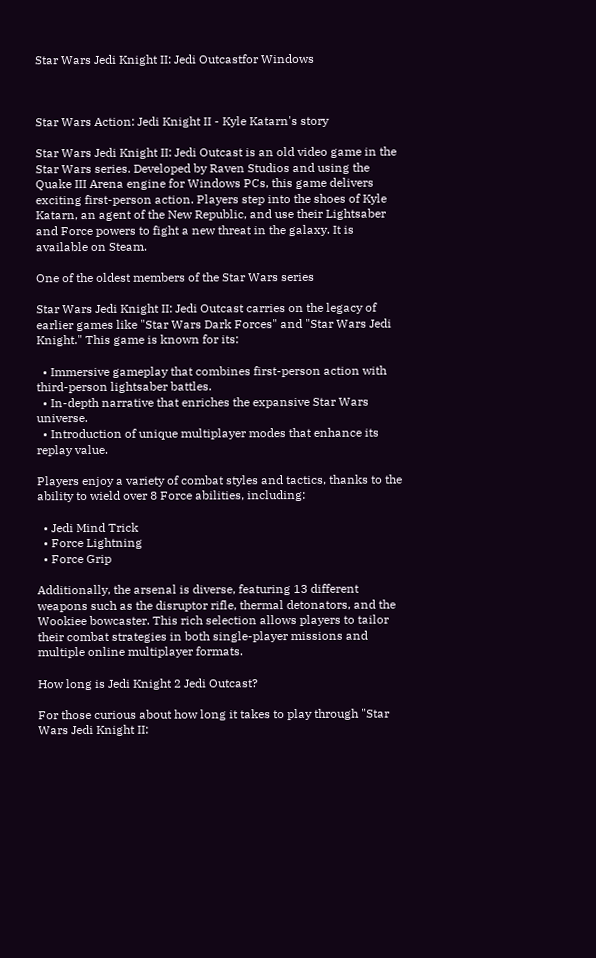Star Wars Jedi Knight II: Jedi Outcastfor Windows



Star Wars Action: Jedi Knight II - Kyle Katarn's story

Star Wars Jedi Knight II: Jedi Outcast is an old video game in the Star Wars series. Developed by Raven Studios and using the Quake III Arena engine for Windows PCs, this game delivers exciting first-person action. Players step into the shoes of Kyle Katarn, an agent of the New Republic, and use their Lightsaber and Force powers to fight a new threat in the galaxy. It is available on Steam.

One of the oldest members of the Star Wars series

Star Wars Jedi Knight II: Jedi Outcast carries on the legacy of earlier games like "Star Wars Dark Forces" and "Star Wars Jedi Knight." This game is known for its:

  • Immersive gameplay that combines first-person action with third-person lightsaber battles.
  • In-depth narrative that enriches the expansive Star Wars universe.
  • Introduction of unique multiplayer modes that enhance its replay value.

Players enjoy a variety of combat styles and tactics, thanks to the ability to wield over 8 Force abilities, including:

  • Jedi Mind Trick
  • Force Lightning
  • Force Grip

Additionally, the arsenal is diverse, featuring 13 different weapons such as the disruptor rifle, thermal detonators, and the Wookiee bowcaster. This rich selection allows players to tailor their combat strategies in both single-player missions and multiple online multiplayer formats.

How long is Jedi Knight 2 Jedi Outcast?

For those curious about how long it takes to play through "Star Wars Jedi Knight II: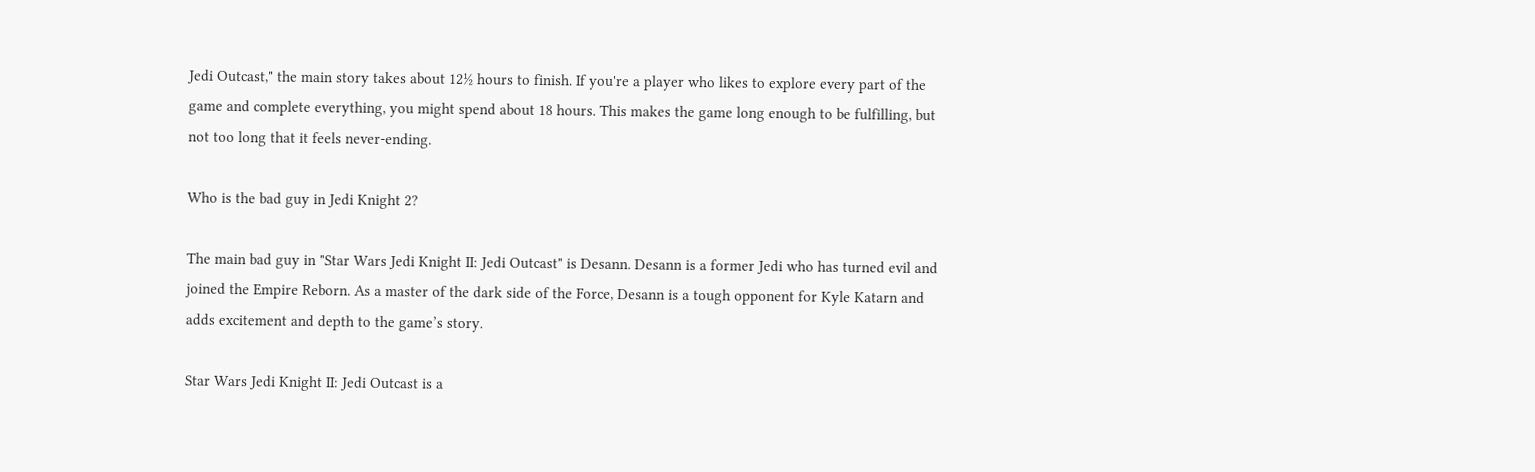Jedi Outcast," the main story takes about 12½ hours to finish. If you're a player who likes to explore every part of the game and complete everything, you might spend about 18 hours. This makes the game long enough to be fulfilling, but not too long that it feels never-ending.

Who is the bad guy in Jedi Knight 2?

The main bad guy in "Star Wars Jedi Knight II: Jedi Outcast" is Desann. Desann is a former Jedi who has turned evil and joined the Empire Reborn. As a master of the dark side of the Force, Desann is a tough opponent for Kyle Katarn and adds excitement and depth to the game’s story.

Star Wars Jedi Knight II: Jedi Outcast is a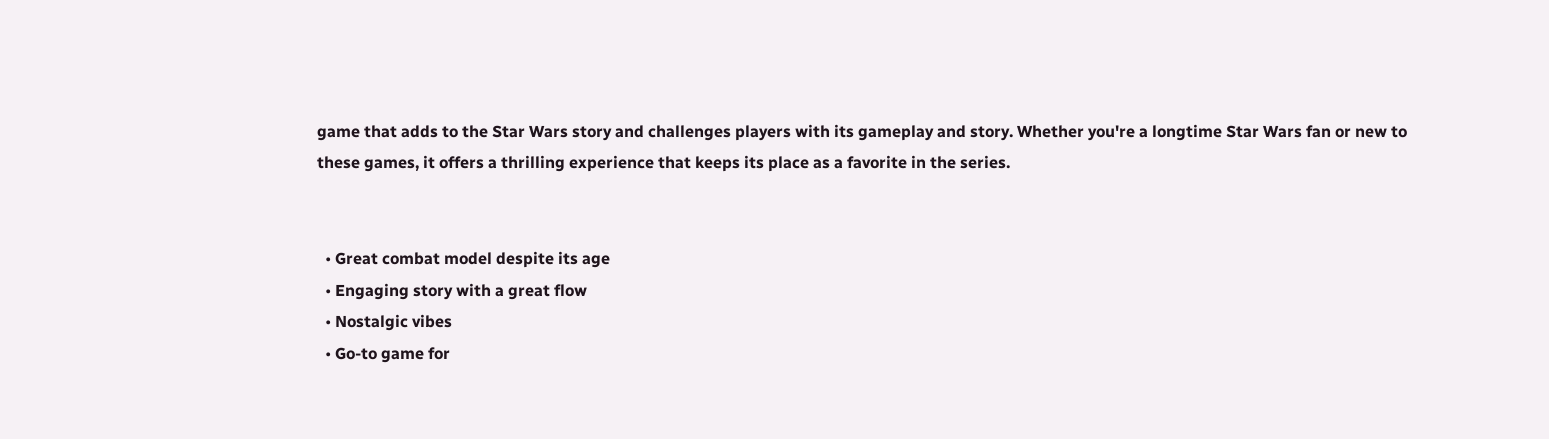game that adds to the Star Wars story and challenges players with its gameplay and story. Whether you're a longtime Star Wars fan or new to these games, it offers a thrilling experience that keeps its place as a favorite in the series.


  • Great combat model despite its age
  • Engaging story with a great flow
  • Nostalgic vibes
  • Go-to game for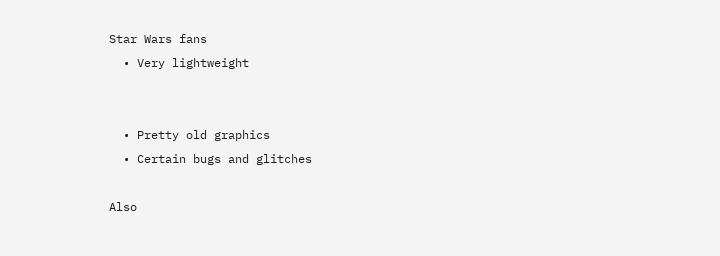Star Wars fans
  • Very lightweight


  • Pretty old graphics
  • Certain bugs and glitches

Also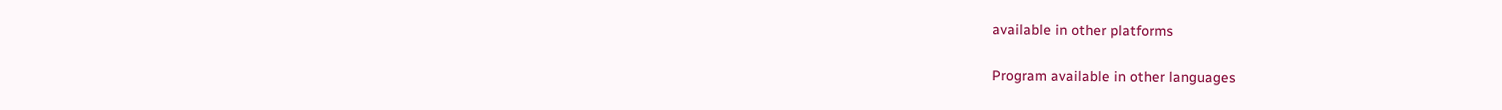available in other platforms

Program available in other languages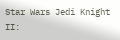Star Wars Jedi Knight II: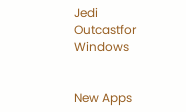Jedi Outcastfor Windows


New Apps